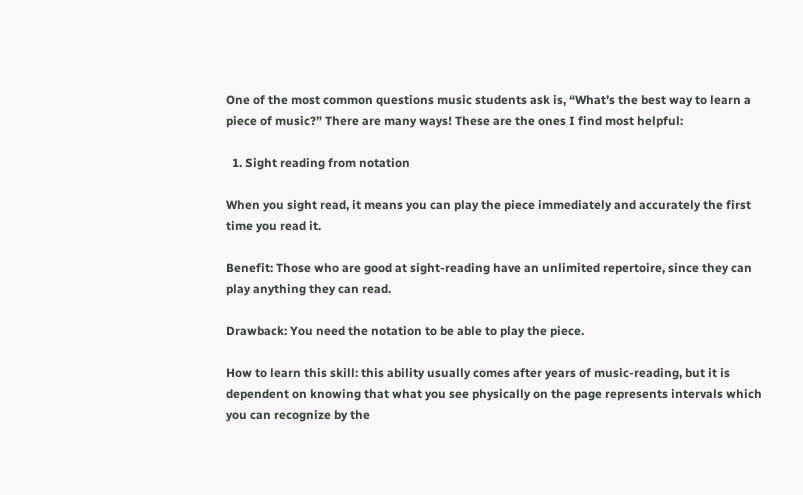One of the most common questions music students ask is, “What’s the best way to learn a piece of music?” There are many ways! These are the ones I find most helpful:

  1. Sight reading from notation

When you sight read, it means you can play the piece immediately and accurately the first time you read it.

Benefit: Those who are good at sight-reading have an unlimited repertoire, since they can play anything they can read.

Drawback: You need the notation to be able to play the piece.

How to learn this skill: this ability usually comes after years of music-reading, but it is dependent on knowing that what you see physically on the page represents intervals which you can recognize by the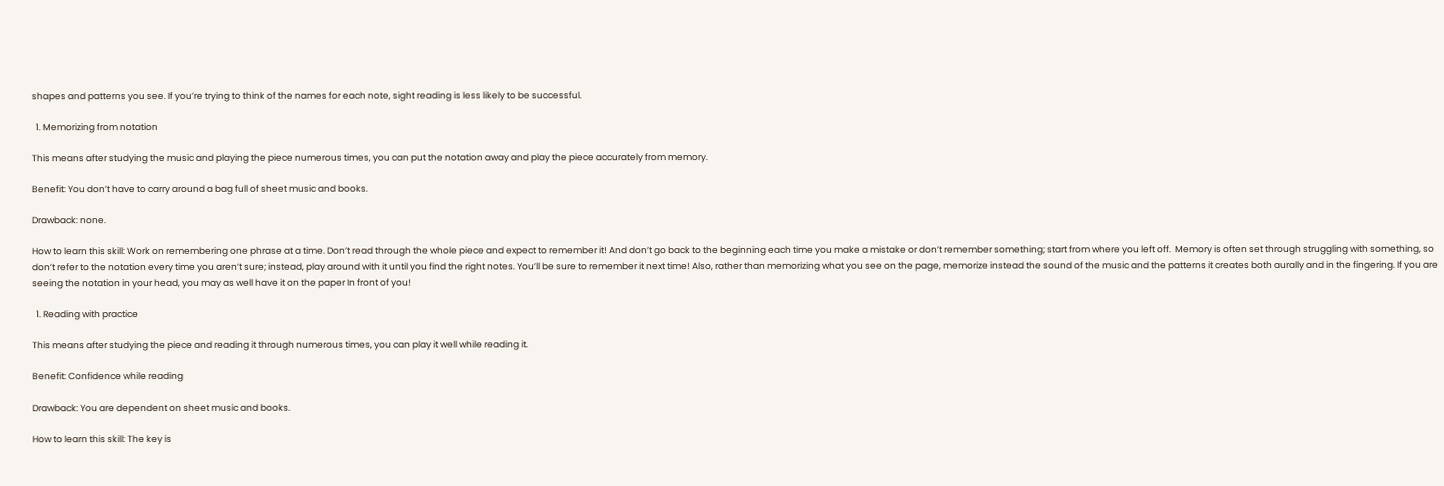shapes and patterns you see. If you’re trying to think of the names for each note, sight reading is less likely to be successful.

  1. Memorizing from notation

This means after studying the music and playing the piece numerous times, you can put the notation away and play the piece accurately from memory.

Benefit: You don’t have to carry around a bag full of sheet music and books.

Drawback: none.

How to learn this skill: Work on remembering one phrase at a time. Don’t read through the whole piece and expect to remember it! And don’t go back to the beginning each time you make a mistake or don’t remember something; start from where you left off.  Memory is often set through struggling with something, so don’t refer to the notation every time you aren’t sure; instead, play around with it until you find the right notes. You’ll be sure to remember it next time! Also, rather than memorizing what you see on the page, memorize instead the sound of the music and the patterns it creates both aurally and in the fingering. If you are seeing the notation in your head, you may as well have it on the paper In front of you!

  1. Reading with practice

This means after studying the piece and reading it through numerous times, you can play it well while reading it.

Benefit: Confidence while reading

Drawback: You are dependent on sheet music and books.

How to learn this skill: The key is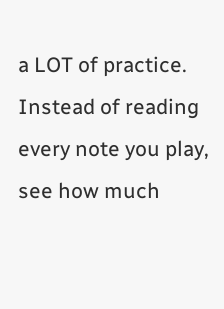a LOT of practice.  Instead of reading every note you play, see how much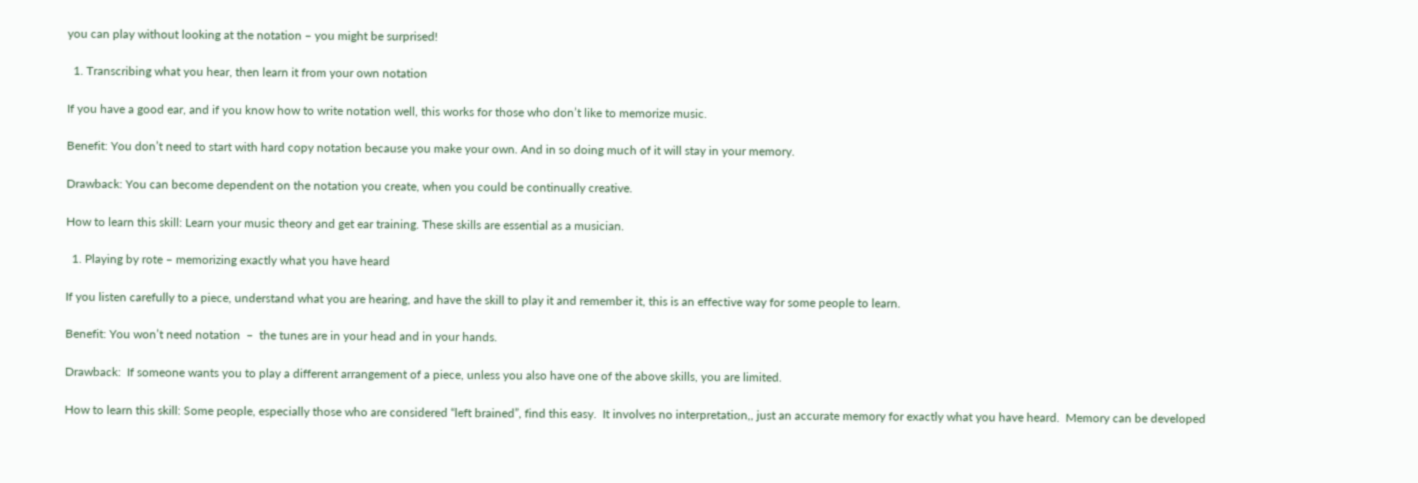you can play without looking at the notation – you might be surprised!

  1. Transcribing what you hear, then learn it from your own notation

If you have a good ear, and if you know how to write notation well, this works for those who don’t like to memorize music.

Benefit: You don’t need to start with hard copy notation because you make your own. And in so doing much of it will stay in your memory.

Drawback: You can become dependent on the notation you create, when you could be continually creative.

How to learn this skill: Learn your music theory and get ear training. These skills are essential as a musician.

  1. Playing by rote – memorizing exactly what you have heard

If you listen carefully to a piece, understand what you are hearing, and have the skill to play it and remember it, this is an effective way for some people to learn.

Benefit: You won’t need notation  –  the tunes are in your head and in your hands.

Drawback:  If someone wants you to play a different arrangement of a piece, unless you also have one of the above skills, you are limited.

How to learn this skill: Some people, especially those who are considered “left brained”, find this easy.  It involves no interpretation,, just an accurate memory for exactly what you have heard.  Memory can be developed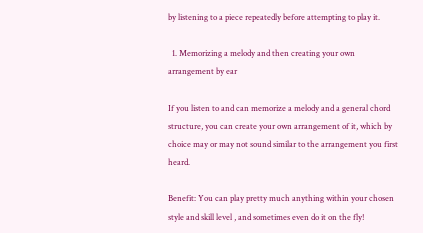by listening to a piece repeatedly before attempting to play it.

  1. Memorizing a melody and then creating your own arrangement by ear

If you listen to and can memorize a melody and a general chord structure, you can create your own arrangement of it, which by choice may or may not sound similar to the arrangement you first heard.

Benefit: You can play pretty much anything within your chosen style and skill level , and sometimes even do it on the fly!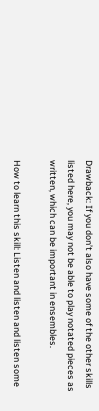Drawback: If you don’t also have some of the other skills listed here, you may not be able to play notated pieces as written, which can be important in ensembles.

How to learn this skill: Listen and listen and listen some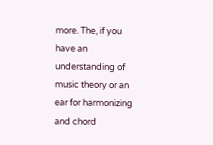more. The, if you have an understanding of music theory or an ear for harmonizing and chord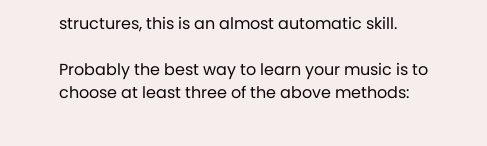structures, this is an almost automatic skill.

Probably the best way to learn your music is to choose at least three of the above methods: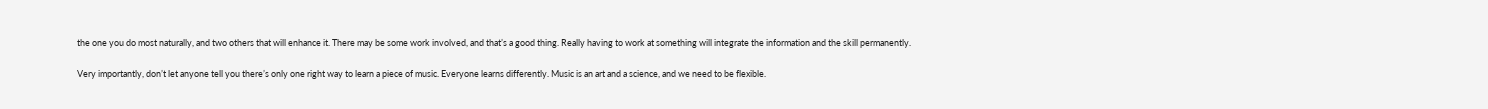the one you do most naturally, and two others that will enhance it. There may be some work involved, and that’s a good thing. Really having to work at something will integrate the information and the skill permanently.

Very importantly, don’t let anyone tell you there’s only one right way to learn a piece of music. Everyone learns differently. Music is an art and a science, and we need to be flexible.